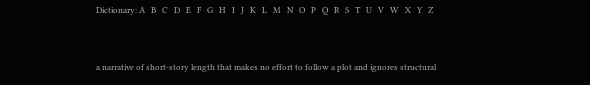Dictionary: A   B   C   D   E   F   G   H   I   J   K   L   M   N   O   P   Q   R   S   T   U   V   W   X   Y   Z


a narrative of short-story length that makes no effort to follow a plot and ignores structural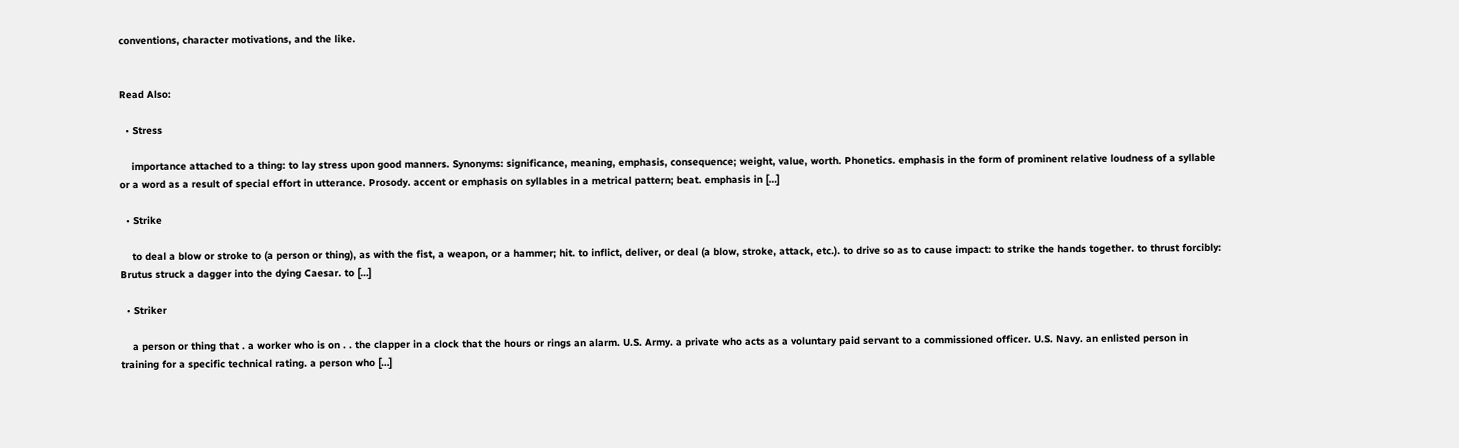conventions, character motivations, and the like.


Read Also:

  • Stress

    importance attached to a thing: to lay stress upon good manners. Synonyms: significance, meaning, emphasis, consequence; weight, value, worth. Phonetics. emphasis in the form of prominent relative loudness of a syllable or a word as a result of special effort in utterance. Prosody. accent or emphasis on syllables in a metrical pattern; beat. emphasis in […]

  • Strike

    to deal a blow or stroke to (a person or thing), as with the fist, a weapon, or a hammer; hit. to inflict, deliver, or deal (a blow, stroke, attack, etc.). to drive so as to cause impact: to strike the hands together. to thrust forcibly: Brutus struck a dagger into the dying Caesar. to […]

  • Striker

    a person or thing that . a worker who is on . . the clapper in a clock that the hours or rings an alarm. U.S. Army. a private who acts as a voluntary paid servant to a commissioned officer. U.S. Navy. an enlisted person in training for a specific technical rating. a person who […]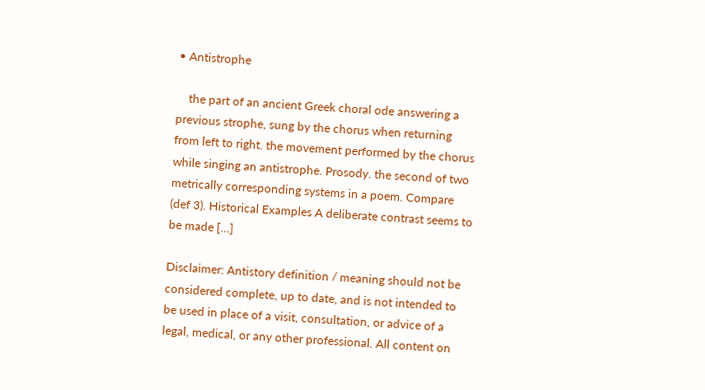• Antistrophe

    the part of an ancient Greek choral ode answering a previous strophe, sung by the chorus when returning from left to right. the movement performed by the chorus while singing an antistrophe. Prosody. the second of two metrically corresponding systems in a poem. Compare (def 3). Historical Examples A deliberate contrast seems to be made […]

Disclaimer: Antistory definition / meaning should not be considered complete, up to date, and is not intended to be used in place of a visit, consultation, or advice of a legal, medical, or any other professional. All content on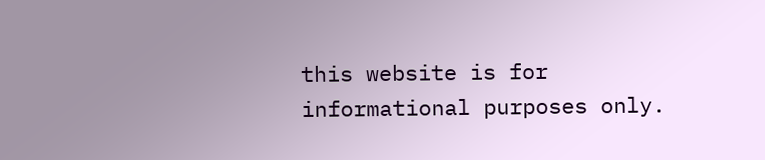this website is for informational purposes only.